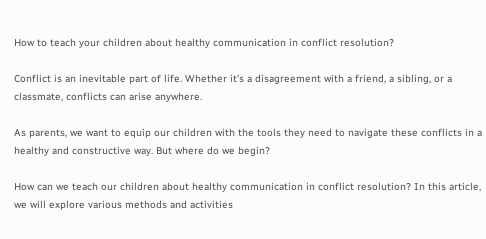How to teach your children about healthy communication in conflict resolution?

Conflict is an inevitable part of life. Whether it’s a disagreement with a friend, a sibling, or a classmate, conflicts can arise anywhere.

As parents, we want to equip our children with the tools they need to navigate these conflicts in a healthy and constructive way. But where do we begin?

How can we teach our children about healthy communication in conflict resolution? In this article, we will explore various methods and activities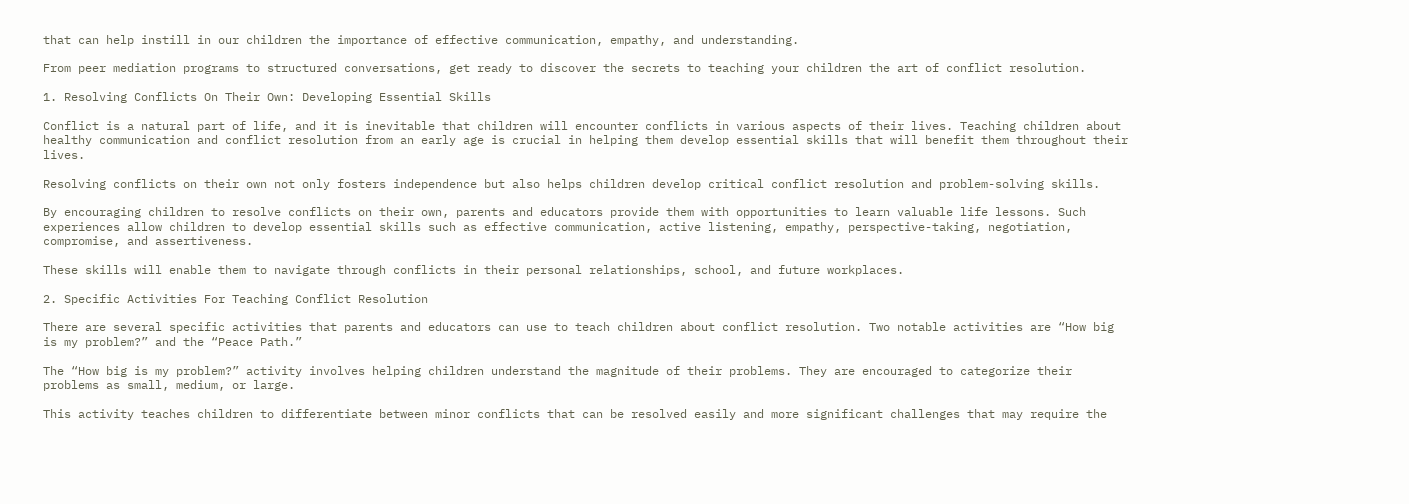that can help instill in our children the importance of effective communication, empathy, and understanding.

From peer mediation programs to structured conversations, get ready to discover the secrets to teaching your children the art of conflict resolution.

1. Resolving Conflicts On Their Own: Developing Essential Skills

Conflict is a natural part of life, and it is inevitable that children will encounter conflicts in various aspects of their lives. Teaching children about healthy communication and conflict resolution from an early age is crucial in helping them develop essential skills that will benefit them throughout their lives.

Resolving conflicts on their own not only fosters independence but also helps children develop critical conflict resolution and problem-solving skills.

By encouraging children to resolve conflicts on their own, parents and educators provide them with opportunities to learn valuable life lessons. Such experiences allow children to develop essential skills such as effective communication, active listening, empathy, perspective-taking, negotiation, compromise, and assertiveness.

These skills will enable them to navigate through conflicts in their personal relationships, school, and future workplaces.

2. Specific Activities For Teaching Conflict Resolution

There are several specific activities that parents and educators can use to teach children about conflict resolution. Two notable activities are “How big is my problem?” and the “Peace Path.”

The “How big is my problem?” activity involves helping children understand the magnitude of their problems. They are encouraged to categorize their problems as small, medium, or large.

This activity teaches children to differentiate between minor conflicts that can be resolved easily and more significant challenges that may require the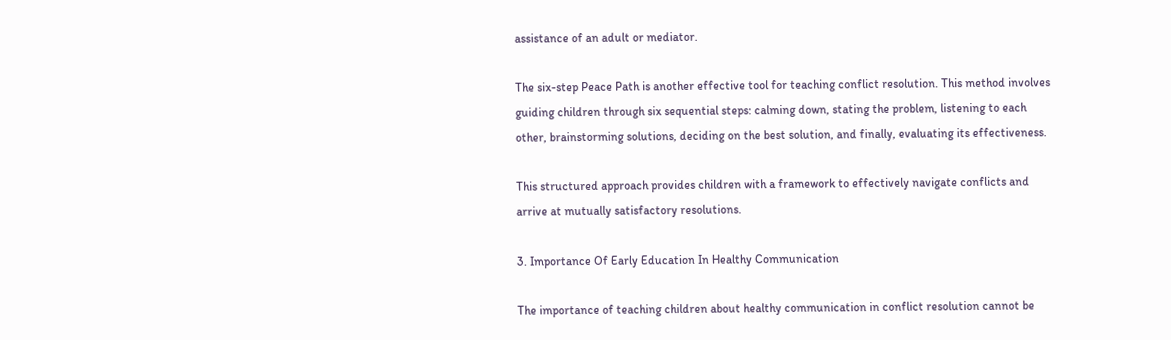assistance of an adult or mediator.

The six-step Peace Path is another effective tool for teaching conflict resolution. This method involves guiding children through six sequential steps: calming down, stating the problem, listening to each other, brainstorming solutions, deciding on the best solution, and finally, evaluating its effectiveness.

This structured approach provides children with a framework to effectively navigate conflicts and arrive at mutually satisfactory resolutions.

3. Importance Of Early Education In Healthy Communication

The importance of teaching children about healthy communication in conflict resolution cannot be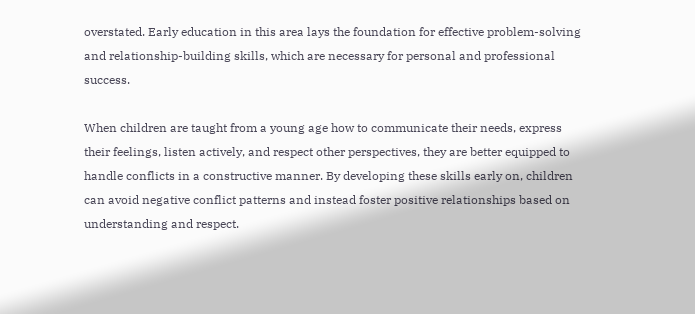overstated. Early education in this area lays the foundation for effective problem-solving and relationship-building skills, which are necessary for personal and professional success.

When children are taught from a young age how to communicate their needs, express their feelings, listen actively, and respect other perspectives, they are better equipped to handle conflicts in a constructive manner. By developing these skills early on, children can avoid negative conflict patterns and instead foster positive relationships based on understanding and respect.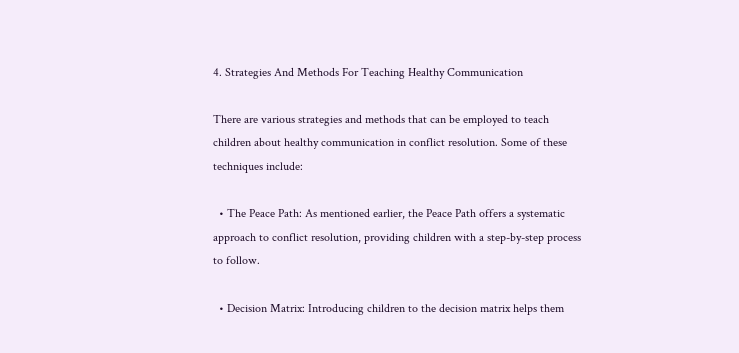4. Strategies And Methods For Teaching Healthy Communication

There are various strategies and methods that can be employed to teach children about healthy communication in conflict resolution. Some of these techniques include:

  • The Peace Path: As mentioned earlier, the Peace Path offers a systematic approach to conflict resolution, providing children with a step-by-step process to follow.

  • Decision Matrix: Introducing children to the decision matrix helps them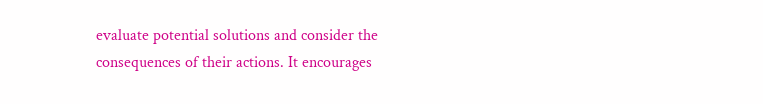evaluate potential solutions and consider the consequences of their actions. It encourages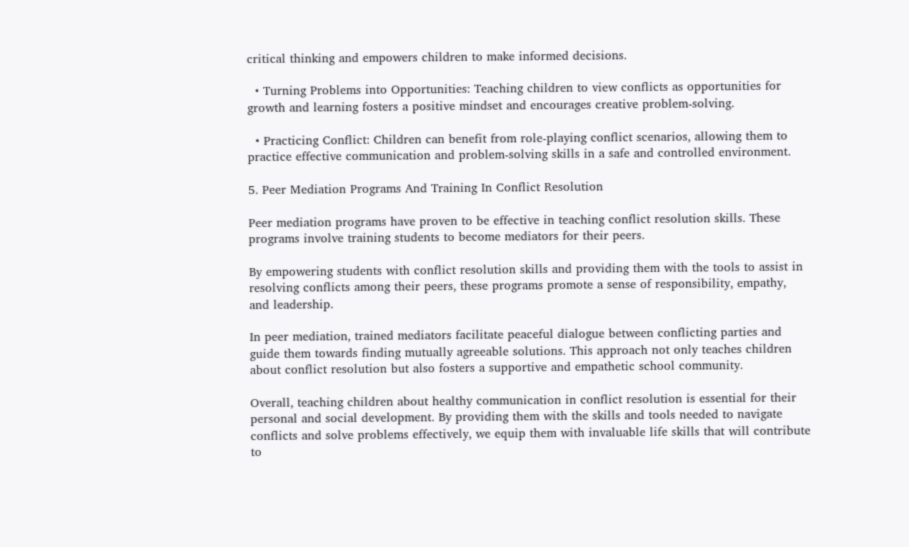critical thinking and empowers children to make informed decisions.

  • Turning Problems into Opportunities: Teaching children to view conflicts as opportunities for growth and learning fosters a positive mindset and encourages creative problem-solving.

  • Practicing Conflict: Children can benefit from role-playing conflict scenarios, allowing them to practice effective communication and problem-solving skills in a safe and controlled environment.

5. Peer Mediation Programs And Training In Conflict Resolution

Peer mediation programs have proven to be effective in teaching conflict resolution skills. These programs involve training students to become mediators for their peers.

By empowering students with conflict resolution skills and providing them with the tools to assist in resolving conflicts among their peers, these programs promote a sense of responsibility, empathy, and leadership.

In peer mediation, trained mediators facilitate peaceful dialogue between conflicting parties and guide them towards finding mutually agreeable solutions. This approach not only teaches children about conflict resolution but also fosters a supportive and empathetic school community.

Overall, teaching children about healthy communication in conflict resolution is essential for their personal and social development. By providing them with the skills and tools needed to navigate conflicts and solve problems effectively, we equip them with invaluable life skills that will contribute to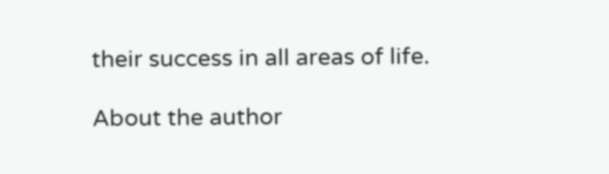their success in all areas of life.

About the author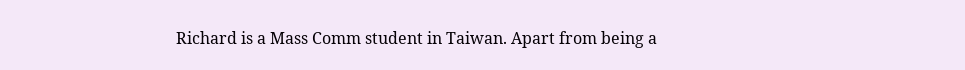Richard is a Mass Comm student in Taiwan. Apart from being a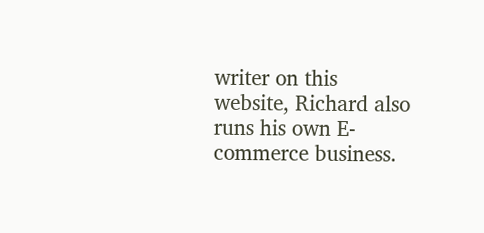writer on this website, Richard also runs his own E-commerce business.